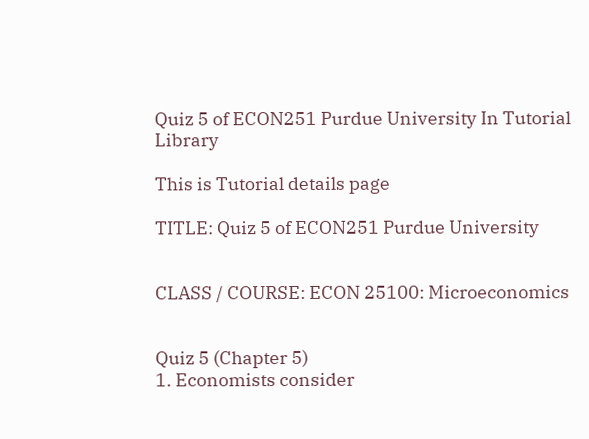Quiz 5 of ECON251 Purdue University In Tutorial Library

This is Tutorial details page

TITLE: Quiz 5 of ECON251 Purdue University


CLASS / COURSE: ECON 25100: Microeconomics


Quiz 5 (Chapter 5)
1. Economists consider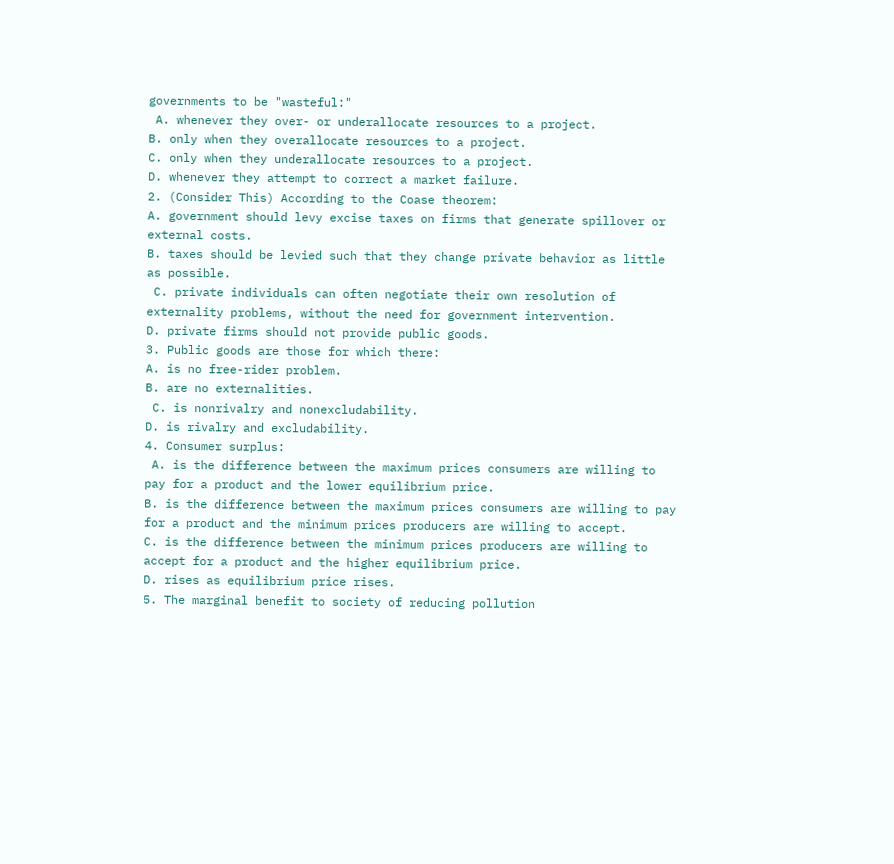governments to be "wasteful:"
 A. whenever they over- or underallocate resources to a project.
B. only when they overallocate resources to a project.
C. only when they underallocate resources to a project.
D. whenever they attempt to correct a market failure.
2. (Consider This) According to the Coase theorem:
A. government should levy excise taxes on firms that generate spillover or external costs.
B. taxes should be levied such that they change private behavior as little as possible.
 C. private individuals can often negotiate their own resolution of externality problems, without the need for government intervention.
D. private firms should not provide public goods.
3. Public goods are those for which there:
A. is no free-rider problem.
B. are no externalities.
 C. is nonrivalry and nonexcludability.
D. is rivalry and excludability.
4. Consumer surplus:
 A. is the difference between the maximum prices consumers are willing to pay for a product and the lower equilibrium price.
B. is the difference between the maximum prices consumers are willing to pay for a product and the minimum prices producers are willing to accept.
C. is the difference between the minimum prices producers are willing to accept for a product and the higher equilibrium price.
D. rises as equilibrium price rises.
5. The marginal benefit to society of reducing pollution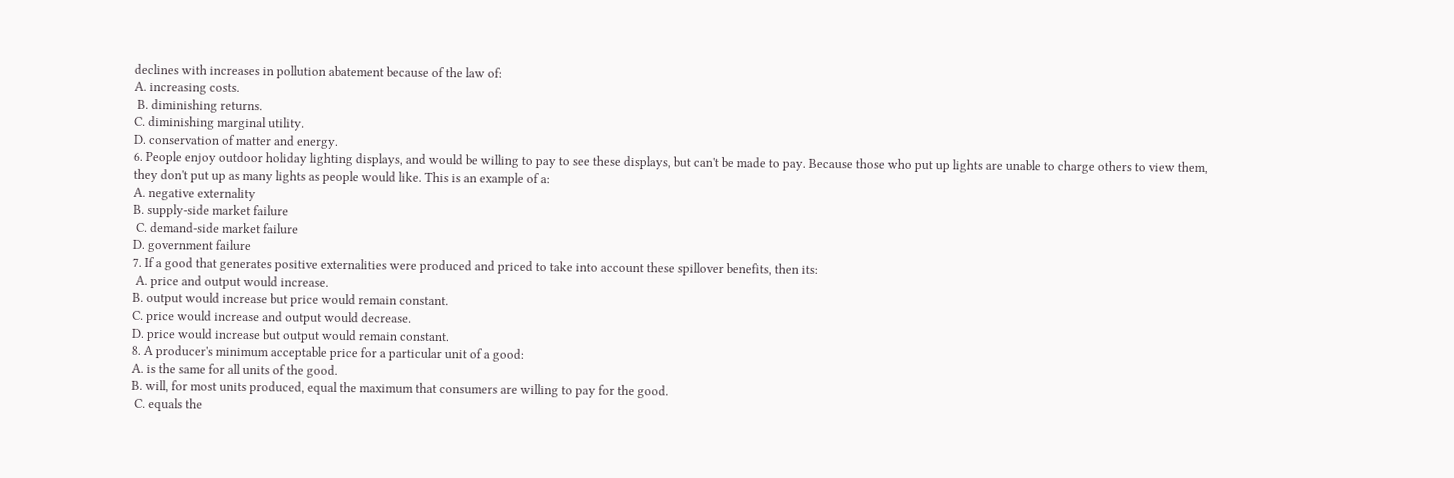declines with increases in pollution abatement because of the law of:
A. increasing costs.
 B. diminishing returns.
C. diminishing marginal utility.
D. conservation of matter and energy.
6. People enjoy outdoor holiday lighting displays, and would be willing to pay to see these displays, but can't be made to pay. Because those who put up lights are unable to charge others to view them, they don't put up as many lights as people would like. This is an example of a:
A. negative externality
B. supply-side market failure
 C. demand-side market failure
D. government failure
7. If a good that generates positive externalities were produced and priced to take into account these spillover benefits, then its:
 A. price and output would increase.
B. output would increase but price would remain constant.
C. price would increase and output would decrease.
D. price would increase but output would remain constant.
8. A producer's minimum acceptable price for a particular unit of a good:
A. is the same for all units of the good.
B. will, for most units produced, equal the maximum that consumers are willing to pay for the good.
 C. equals the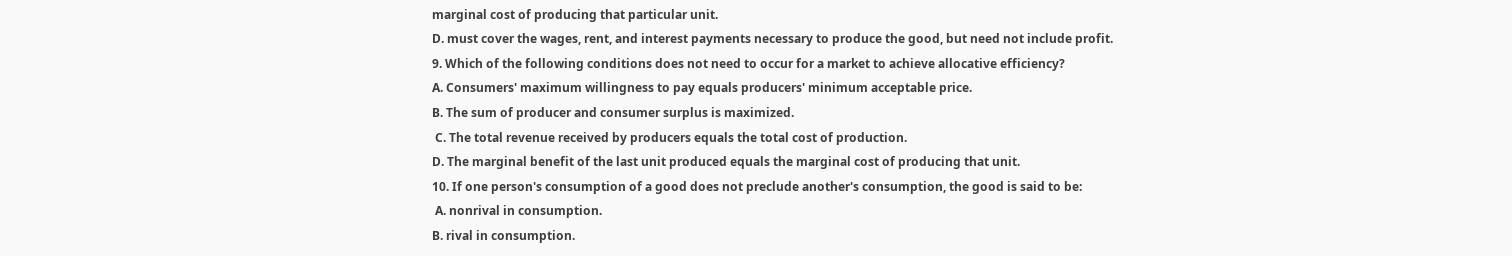marginal cost of producing that particular unit.
D. must cover the wages, rent, and interest payments necessary to produce the good, but need not include profit.
9. Which of the following conditions does not need to occur for a market to achieve allocative efficiency?
A. Consumers' maximum willingness to pay equals producers' minimum acceptable price.
B. The sum of producer and consumer surplus is maximized.
 C. The total revenue received by producers equals the total cost of production.
D. The marginal benefit of the last unit produced equals the marginal cost of producing that unit.
10. If one person's consumption of a good does not preclude another's consumption, the good is said to be:
 A. nonrival in consumption.
B. rival in consumption.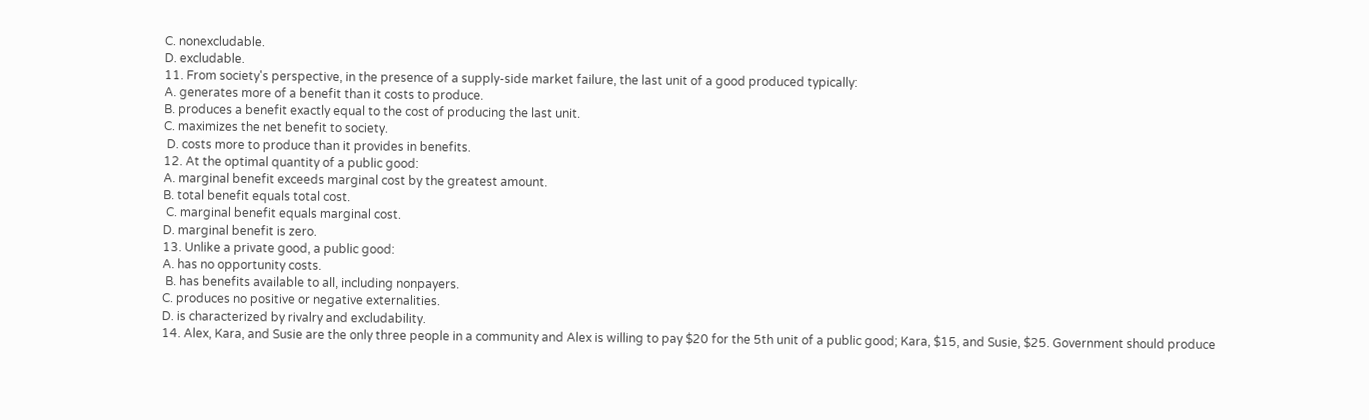C. nonexcludable.
D. excludable.
11. From society's perspective, in the presence of a supply-side market failure, the last unit of a good produced typically:
A. generates more of a benefit than it costs to produce.
B. produces a benefit exactly equal to the cost of producing the last unit.
C. maximizes the net benefit to society.
 D. costs more to produce than it provides in benefits.
12. At the optimal quantity of a public good:
A. marginal benefit exceeds marginal cost by the greatest amount.
B. total benefit equals total cost.
 C. marginal benefit equals marginal cost.
D. marginal benefit is zero.
13. Unlike a private good, a public good:
A. has no opportunity costs.
 B. has benefits available to all, including nonpayers.
C. produces no positive or negative externalities.
D. is characterized by rivalry and excludability.
14. Alex, Kara, and Susie are the only three people in a community and Alex is willing to pay $20 for the 5th unit of a public good; Kara, $15, and Susie, $25. Government should produce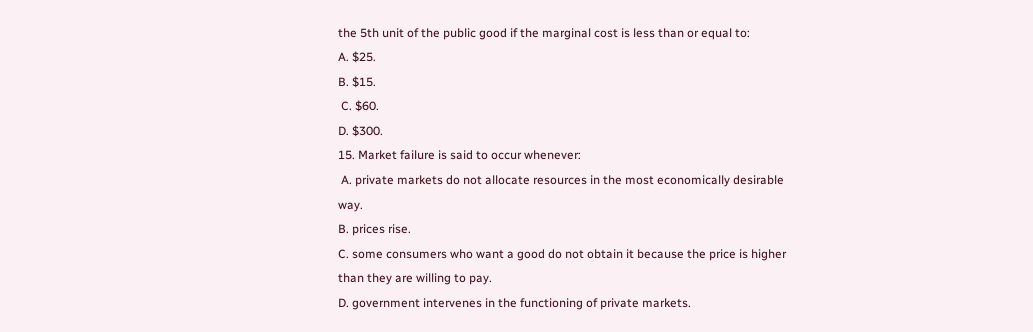the 5th unit of the public good if the marginal cost is less than or equal to:
A. $25.
B. $15.
 C. $60.
D. $300.
15. Market failure is said to occur whenever:
 A. private markets do not allocate resources in the most economically desirable way.
B. prices rise.
C. some consumers who want a good do not obtain it because the price is higher than they are willing to pay.
D. government intervenes in the functioning of private markets.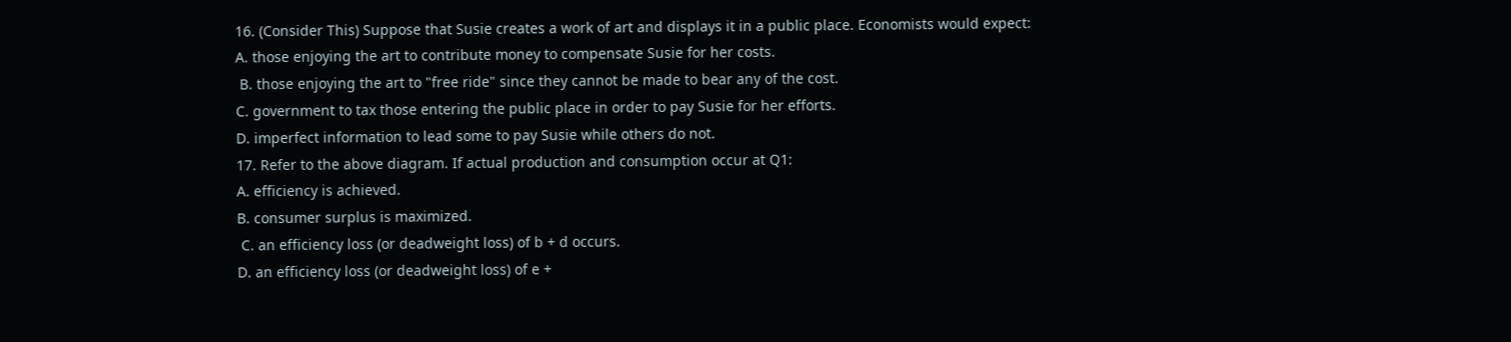16. (Consider This) Suppose that Susie creates a work of art and displays it in a public place. Economists would expect:
A. those enjoying the art to contribute money to compensate Susie for her costs.
 B. those enjoying the art to "free ride" since they cannot be made to bear any of the cost.
C. government to tax those entering the public place in order to pay Susie for her efforts.
D. imperfect information to lead some to pay Susie while others do not.
17. Refer to the above diagram. If actual production and consumption occur at Q1:
A. efficiency is achieved.
B. consumer surplus is maximized.
 C. an efficiency loss (or deadweight loss) of b + d occurs.
D. an efficiency loss (or deadweight loss) of e +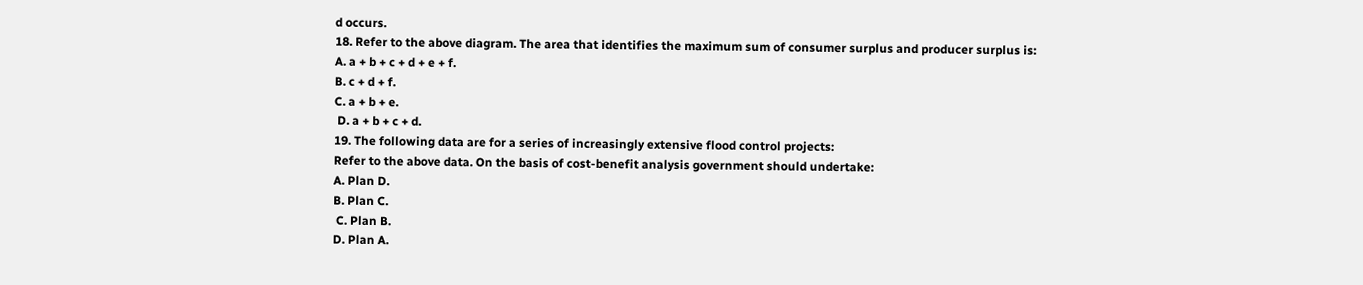d occurs.
18. Refer to the above diagram. The area that identifies the maximum sum of consumer surplus and producer surplus is:
A. a + b + c + d + e + f.
B. c + d + f.
C. a + b + e.
 D. a + b + c + d.
19. The following data are for a series of increasingly extensive flood control projects:
Refer to the above data. On the basis of cost-benefit analysis government should undertake:
A. Plan D.
B. Plan C.
 C. Plan B.
D. Plan A.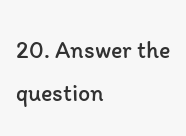20. Answer the question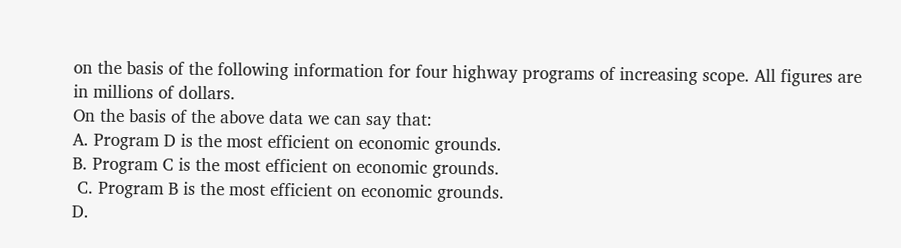on the basis of the following information for four highway programs of increasing scope. All figures are in millions of dollars.
On the basis of the above data we can say that:
A. Program D is the most efficient on economic grounds.
B. Program C is the most efficient on economic grounds.
 C. Program B is the most efficient on economic grounds.
D.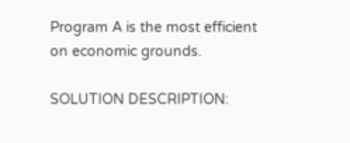Program A is the most efficient on economic grounds.

SOLUTION DESCRIPTION: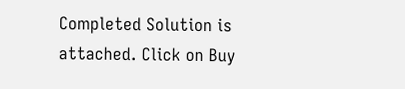Completed Solution is attached. Click on Buy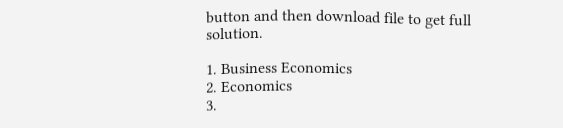button and then download file to get full solution.

1. Business Economics
2. Economics
3.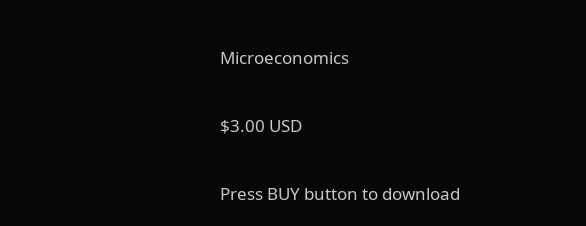Microeconomics

$3.00 USD

Press BUY button to download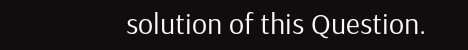solution of this Question.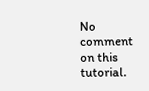No comment on this tutorial.